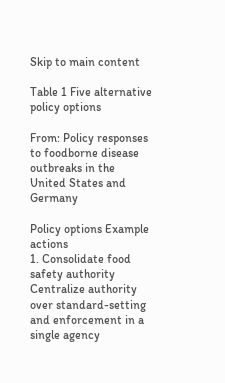Skip to main content

Table 1 Five alternative policy options

From: Policy responses to foodborne disease outbreaks in the United States and Germany

Policy options Example actions
1. Consolidate food safety authority Centralize authority over standard-setting and enforcement in a single agency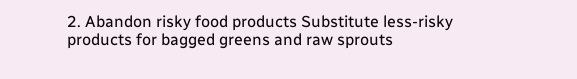2. Abandon risky food products Substitute less-risky products for bagged greens and raw sprouts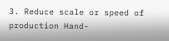3. Reduce scale or speed of production Hand-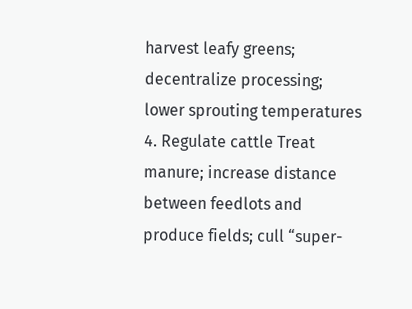harvest leafy greens; decentralize processing; lower sprouting temperatures
4. Regulate cattle Treat manure; increase distance between feedlots and produce fields; cull “super-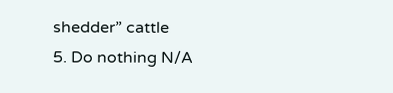shedder” cattle
5. Do nothing N/A